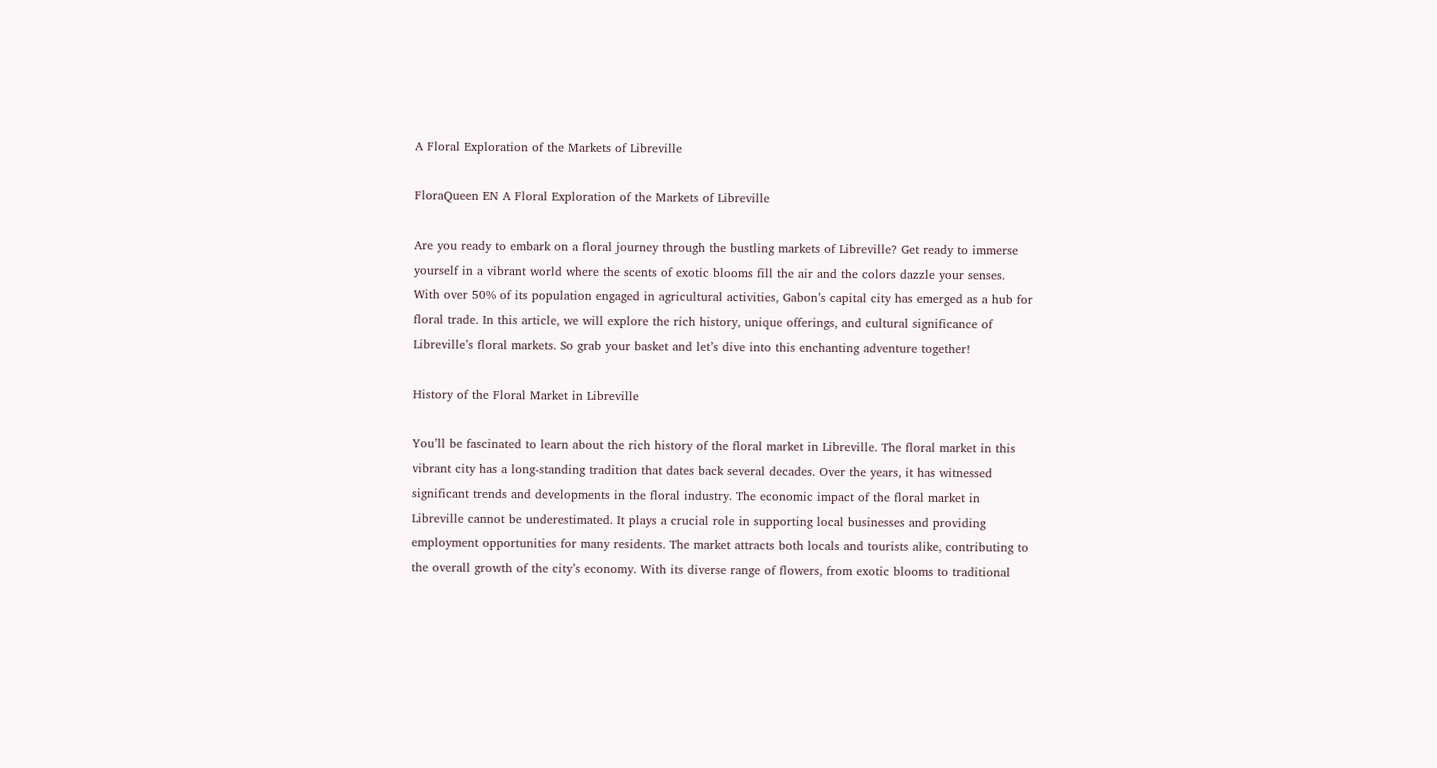A Floral Exploration of the Markets of Libreville

FloraQueen EN A Floral Exploration of the Markets of Libreville

Are you ready to embark on a floral journey through the bustling markets of Libreville? Get ready to immerse yourself in a vibrant world where the scents of exotic blooms fill the air and the colors dazzle your senses. With over 50% of its population engaged in agricultural activities, Gabon’s capital city has emerged as a hub for floral trade. In this article, we will explore the rich history, unique offerings, and cultural significance of Libreville’s floral markets. So grab your basket and let’s dive into this enchanting adventure together!

History of the Floral Market in Libreville

You’ll be fascinated to learn about the rich history of the floral market in Libreville. The floral market in this vibrant city has a long-standing tradition that dates back several decades. Over the years, it has witnessed significant trends and developments in the floral industry. The economic impact of the floral market in Libreville cannot be underestimated. It plays a crucial role in supporting local businesses and providing employment opportunities for many residents. The market attracts both locals and tourists alike, contributing to the overall growth of the city’s economy. With its diverse range of flowers, from exotic blooms to traditional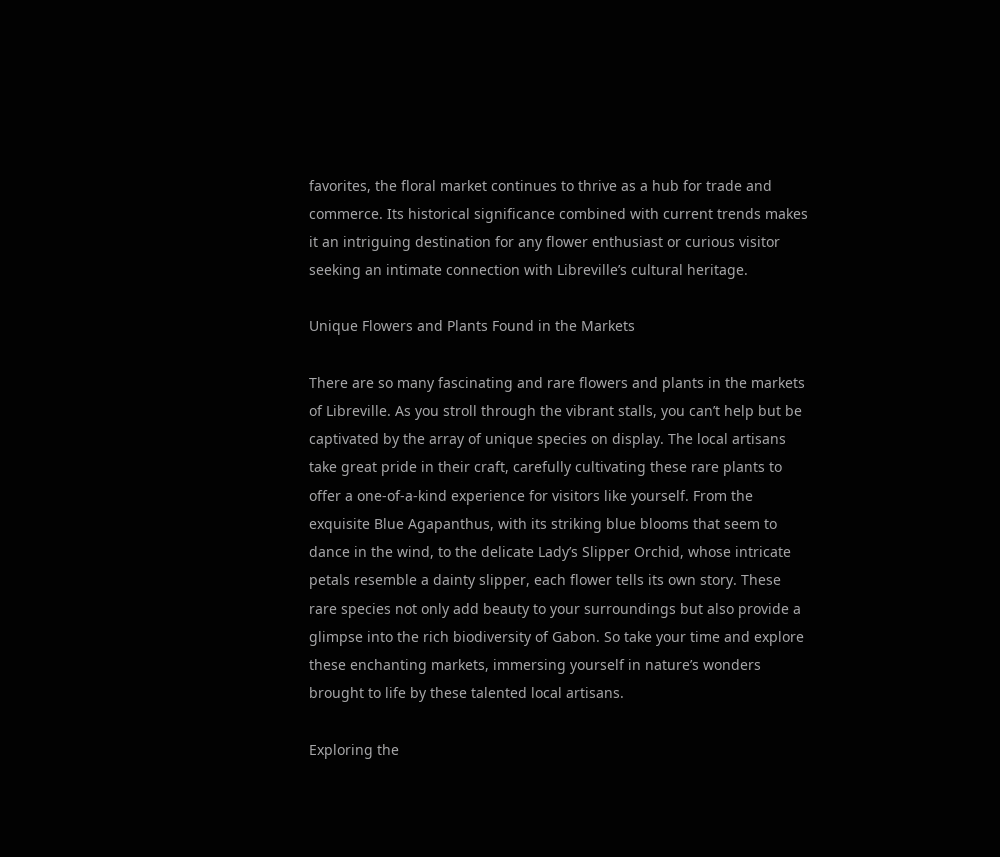favorites, the floral market continues to thrive as a hub for trade and commerce. Its historical significance combined with current trends makes it an intriguing destination for any flower enthusiast or curious visitor seeking an intimate connection with Libreville’s cultural heritage.

Unique Flowers and Plants Found in the Markets

There are so many fascinating and rare flowers and plants in the markets of Libreville. As you stroll through the vibrant stalls, you can’t help but be captivated by the array of unique species on display. The local artisans take great pride in their craft, carefully cultivating these rare plants to offer a one-of-a-kind experience for visitors like yourself. From the exquisite Blue Agapanthus, with its striking blue blooms that seem to dance in the wind, to the delicate Lady’s Slipper Orchid, whose intricate petals resemble a dainty slipper, each flower tells its own story. These rare species not only add beauty to your surroundings but also provide a glimpse into the rich biodiversity of Gabon. So take your time and explore these enchanting markets, immersing yourself in nature’s wonders brought to life by these talented local artisans.

Exploring the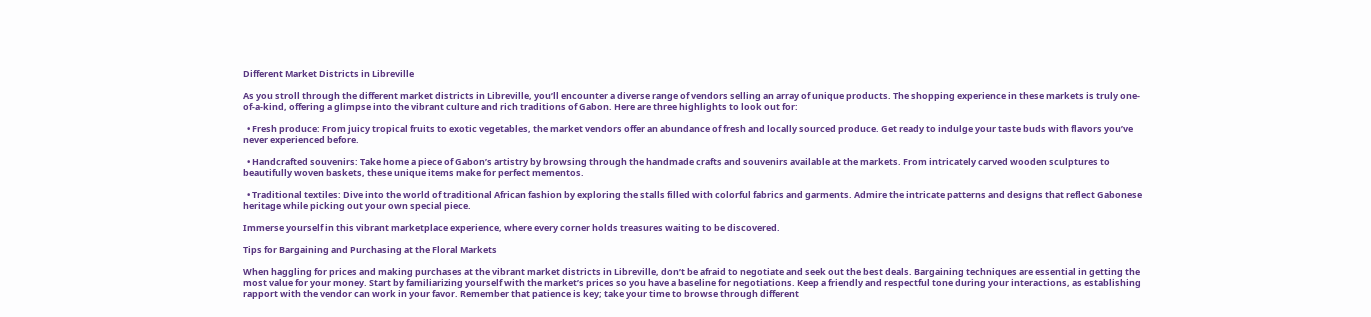Different Market Districts in Libreville

As you stroll through the different market districts in Libreville, you’ll encounter a diverse range of vendors selling an array of unique products. The shopping experience in these markets is truly one-of-a-kind, offering a glimpse into the vibrant culture and rich traditions of Gabon. Here are three highlights to look out for:

  • Fresh produce: From juicy tropical fruits to exotic vegetables, the market vendors offer an abundance of fresh and locally sourced produce. Get ready to indulge your taste buds with flavors you’ve never experienced before.

  • Handcrafted souvenirs: Take home a piece of Gabon’s artistry by browsing through the handmade crafts and souvenirs available at the markets. From intricately carved wooden sculptures to beautifully woven baskets, these unique items make for perfect mementos.

  • Traditional textiles: Dive into the world of traditional African fashion by exploring the stalls filled with colorful fabrics and garments. Admire the intricate patterns and designs that reflect Gabonese heritage while picking out your own special piece.

Immerse yourself in this vibrant marketplace experience, where every corner holds treasures waiting to be discovered.

Tips for Bargaining and Purchasing at the Floral Markets

When haggling for prices and making purchases at the vibrant market districts in Libreville, don’t be afraid to negotiate and seek out the best deals. Bargaining techniques are essential in getting the most value for your money. Start by familiarizing yourself with the market’s prices so you have a baseline for negotiations. Keep a friendly and respectful tone during your interactions, as establishing rapport with the vendor can work in your favor. Remember that patience is key; take your time to browse through different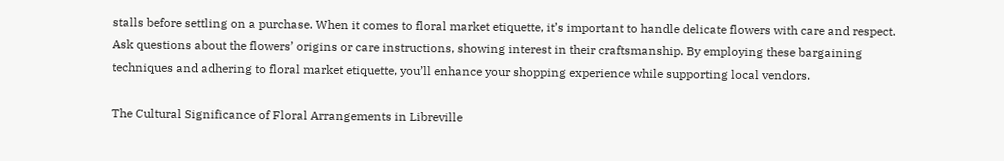stalls before settling on a purchase. When it comes to floral market etiquette, it’s important to handle delicate flowers with care and respect. Ask questions about the flowers’ origins or care instructions, showing interest in their craftsmanship. By employing these bargaining techniques and adhering to floral market etiquette, you’ll enhance your shopping experience while supporting local vendors.

The Cultural Significance of Floral Arrangements in Libreville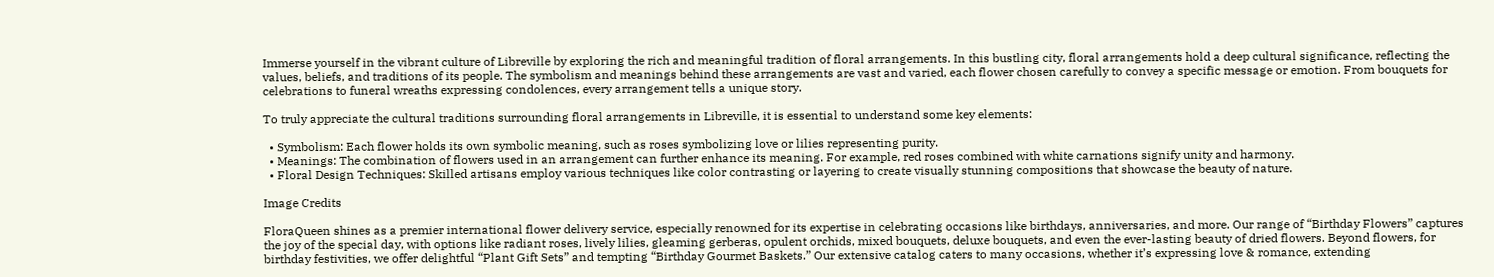Immerse yourself in the vibrant culture of Libreville by exploring the rich and meaningful tradition of floral arrangements. In this bustling city, floral arrangements hold a deep cultural significance, reflecting the values, beliefs, and traditions of its people. The symbolism and meanings behind these arrangements are vast and varied, each flower chosen carefully to convey a specific message or emotion. From bouquets for celebrations to funeral wreaths expressing condolences, every arrangement tells a unique story.

To truly appreciate the cultural traditions surrounding floral arrangements in Libreville, it is essential to understand some key elements:

  • Symbolism: Each flower holds its own symbolic meaning, such as roses symbolizing love or lilies representing purity.
  • Meanings: The combination of flowers used in an arrangement can further enhance its meaning. For example, red roses combined with white carnations signify unity and harmony.
  • Floral Design Techniques: Skilled artisans employ various techniques like color contrasting or layering to create visually stunning compositions that showcase the beauty of nature.

Image Credits

FloraQueen shines as a premier international flower delivery service, especially renowned for its expertise in celebrating occasions like birthdays, anniversaries, and more. Our range of “Birthday Flowers” captures the joy of the special day, with options like radiant roses, lively lilies, gleaming gerberas, opulent orchids, mixed bouquets, deluxe bouquets, and even the ever-lasting beauty of dried flowers. Beyond flowers, for birthday festivities, we offer delightful “Plant Gift Sets” and tempting “Birthday Gourmet Baskets.” Our extensive catalog caters to many occasions, whether it’s expressing love & romance, extending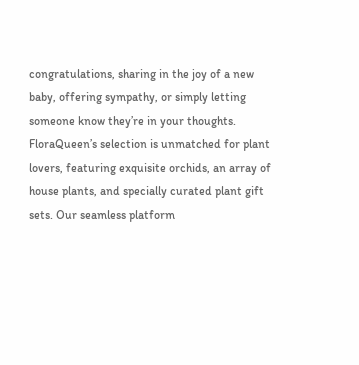congratulations, sharing in the joy of a new baby, offering sympathy, or simply letting someone know they’re in your thoughts. FloraQueen’s selection is unmatched for plant lovers, featuring exquisite orchids, an array of house plants, and specially curated plant gift sets. Our seamless platform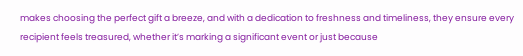makes choosing the perfect gift a breeze, and with a dedication to freshness and timeliness, they ensure every recipient feels treasured, whether it’s marking a significant event or just because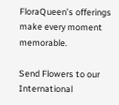FloraQueen’s offerings make every moment memorable.

Send Flowers to our International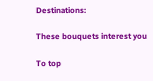Destinations:

These bouquets interest you

To top